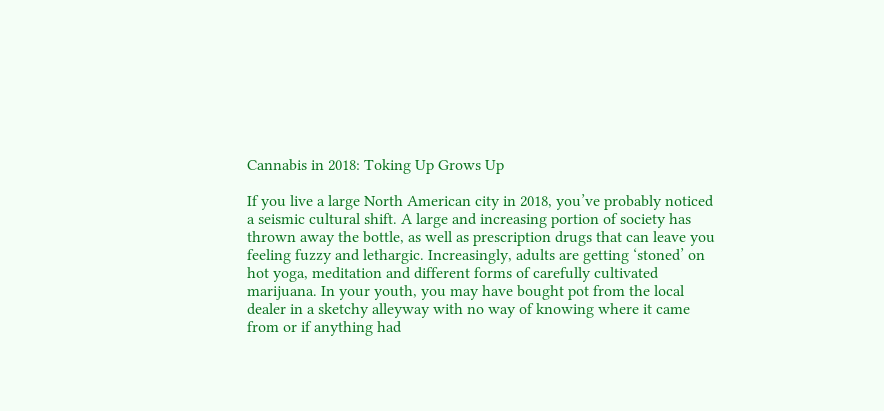Cannabis in 2018: Toking Up Grows Up

If you live a large North American city in 2018, you’ve probably noticed a seismic cultural shift. A large and increasing portion of society has thrown away the bottle, as well as prescription drugs that can leave you feeling fuzzy and lethargic. Increasingly, adults are getting ‘stoned’ on hot yoga, meditation and different forms of carefully cultivated marijuana. In your youth, you may have bought pot from the local dealer in a sketchy alleyway with no way of knowing where it came from or if anything had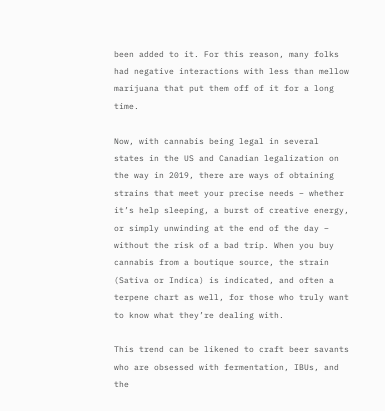been added to it. For this reason, many folks had negative interactions with less than mellow marijuana that put them off of it for a long time.

Now, with cannabis being legal in several states in the US and Canadian legalization on the way in 2019, there are ways of obtaining strains that meet your precise needs – whether it’s help sleeping, a burst of creative energy, or simply unwinding at the end of the day – without the risk of a bad trip. When you buy cannabis from a boutique source, the strain (Sativa or Indica) is indicated, and often a terpene chart as well, for those who truly want to know what they’re dealing with.

This trend can be likened to craft beer savants who are obsessed with fermentation, IBUs, and the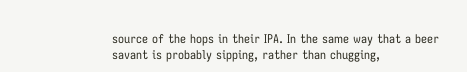source of the hops in their IPA. In the same way that a beer savant is probably sipping, rather than chugging,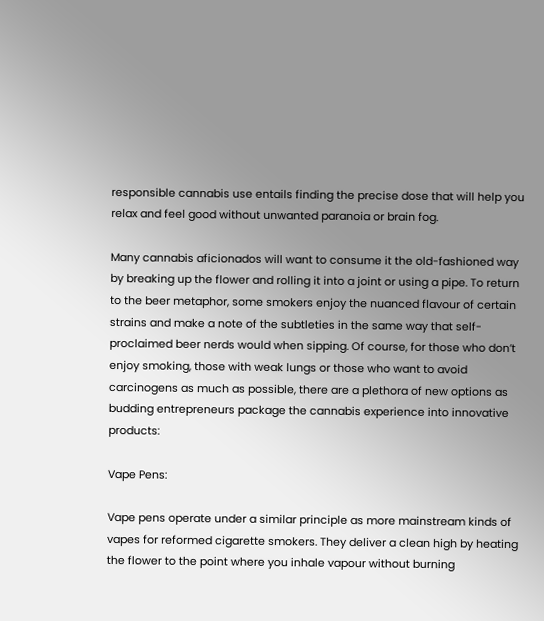responsible cannabis use entails finding the precise dose that will help you relax and feel good without unwanted paranoia or brain fog.

Many cannabis aficionados will want to consume it the old-fashioned way by breaking up the flower and rolling it into a joint or using a pipe. To return to the beer metaphor, some smokers enjoy the nuanced flavour of certain strains and make a note of the subtleties in the same way that self-proclaimed beer nerds would when sipping. Of course, for those who don’t enjoy smoking, those with weak lungs or those who want to avoid carcinogens as much as possible, there are a plethora of new options as budding entrepreneurs package the cannabis experience into innovative products:

Vape Pens:

Vape pens operate under a similar principle as more mainstream kinds of vapes for reformed cigarette smokers. They deliver a clean high by heating the flower to the point where you inhale vapour without burning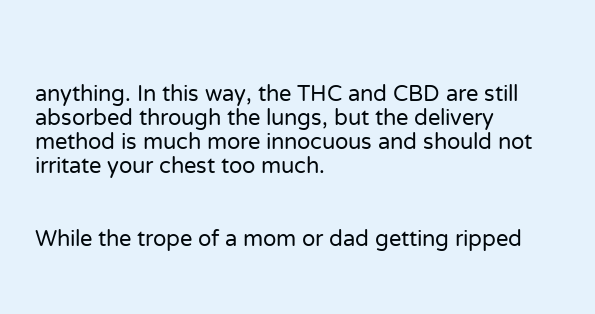anything. In this way, the THC and CBD are still absorbed through the lungs, but the delivery method is much more innocuous and should not irritate your chest too much.


While the trope of a mom or dad getting ripped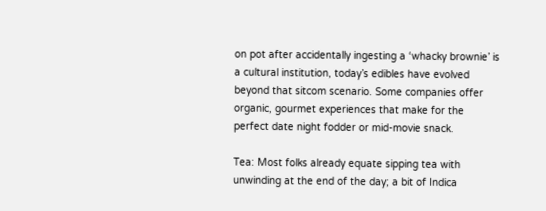on pot after accidentally ingesting a ‘whacky brownie’ is a cultural institution, today’s edibles have evolved beyond that sitcom scenario. Some companies offer organic, gourmet experiences that make for the perfect date night fodder or mid-movie snack.

Tea: Most folks already equate sipping tea with unwinding at the end of the day; a bit of Indica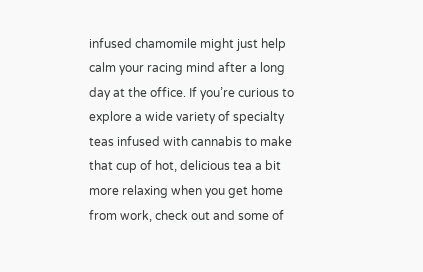infused chamomile might just help calm your racing mind after a long day at the office. If you’re curious to explore a wide variety of specialty teas infused with cannabis to make that cup of hot, delicious tea a bit more relaxing when you get home from work, check out and some of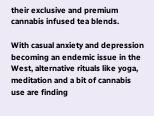their exclusive and premium cannabis infused tea blends.

With casual anxiety and depression becoming an endemic issue in the West, alternative rituals like yoga, meditation and a bit of cannabis use are finding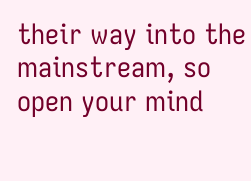their way into the mainstream, so open your mind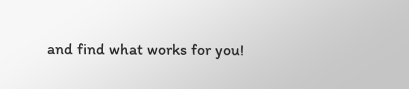and find what works for you!